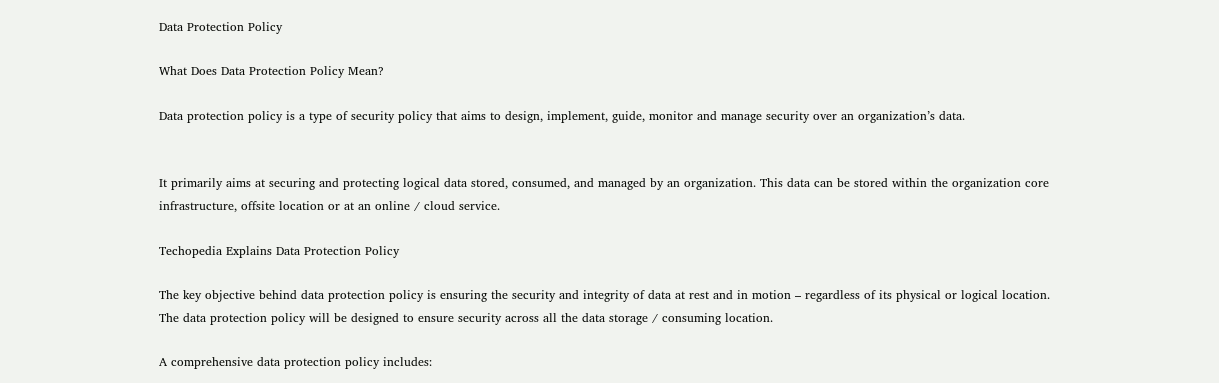Data Protection Policy

What Does Data Protection Policy Mean?

Data protection policy is a type of security policy that aims to design, implement, guide, monitor and manage security over an organization’s data.


It primarily aims at securing and protecting logical data stored, consumed, and managed by an organization. This data can be stored within the organization core infrastructure, offsite location or at an online / cloud service.

Techopedia Explains Data Protection Policy

The key objective behind data protection policy is ensuring the security and integrity of data at rest and in motion – regardless of its physical or logical location. The data protection policy will be designed to ensure security across all the data storage / consuming location.

A comprehensive data protection policy includes: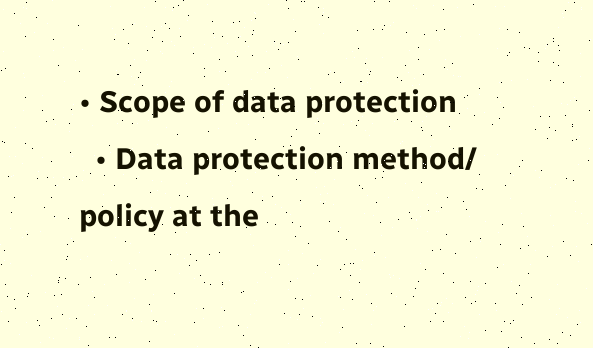• Scope of data protection
  • Data protection method/ policy at the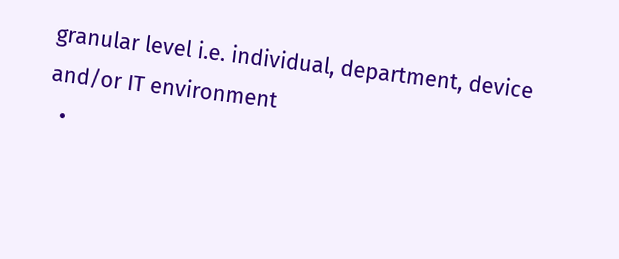granular level i.e. individual, department, device and/or IT environment
  •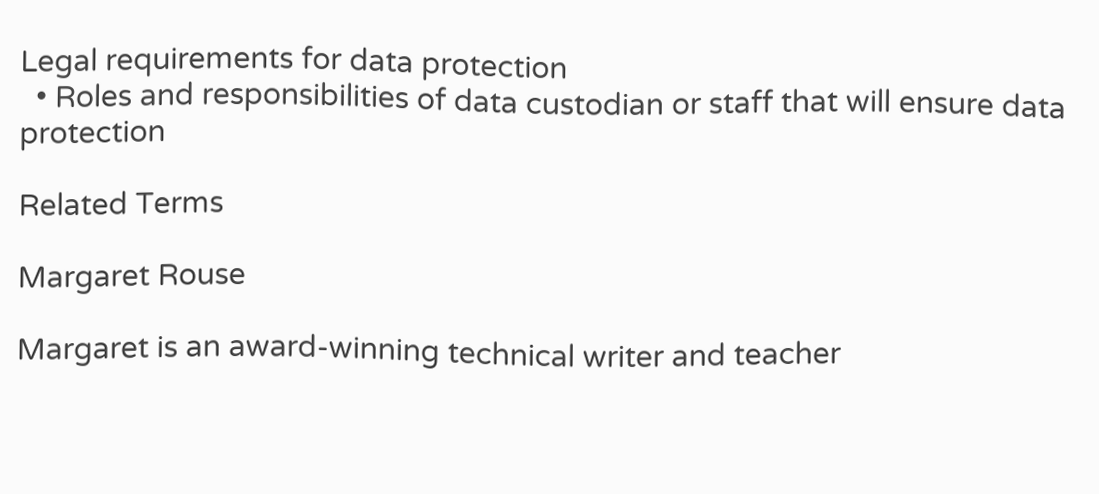Legal requirements for data protection
  • Roles and responsibilities of data custodian or staff that will ensure data protection

Related Terms

Margaret Rouse

Margaret is an award-winning technical writer and teacher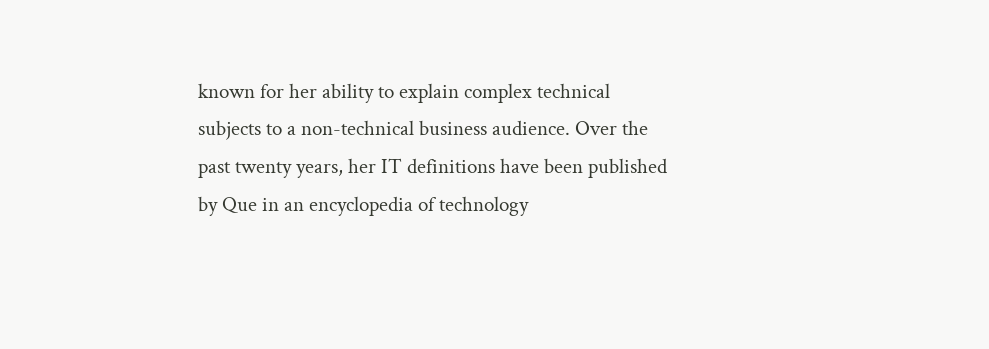known for her ability to explain complex technical subjects to a non-technical business audience. Over the past twenty years, her IT definitions have been published by Que in an encyclopedia of technology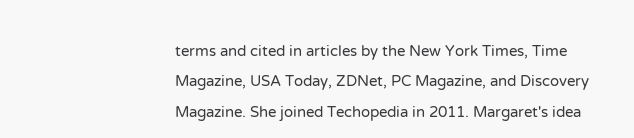terms and cited in articles by the New York Times, Time Magazine, USA Today, ZDNet, PC Magazine, and Discovery Magazine. She joined Techopedia in 2011. Margaret's idea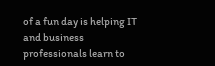of a fun day is helping IT and business professionals learn to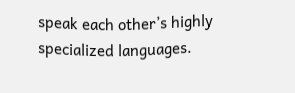speak each other’s highly specialized languages.